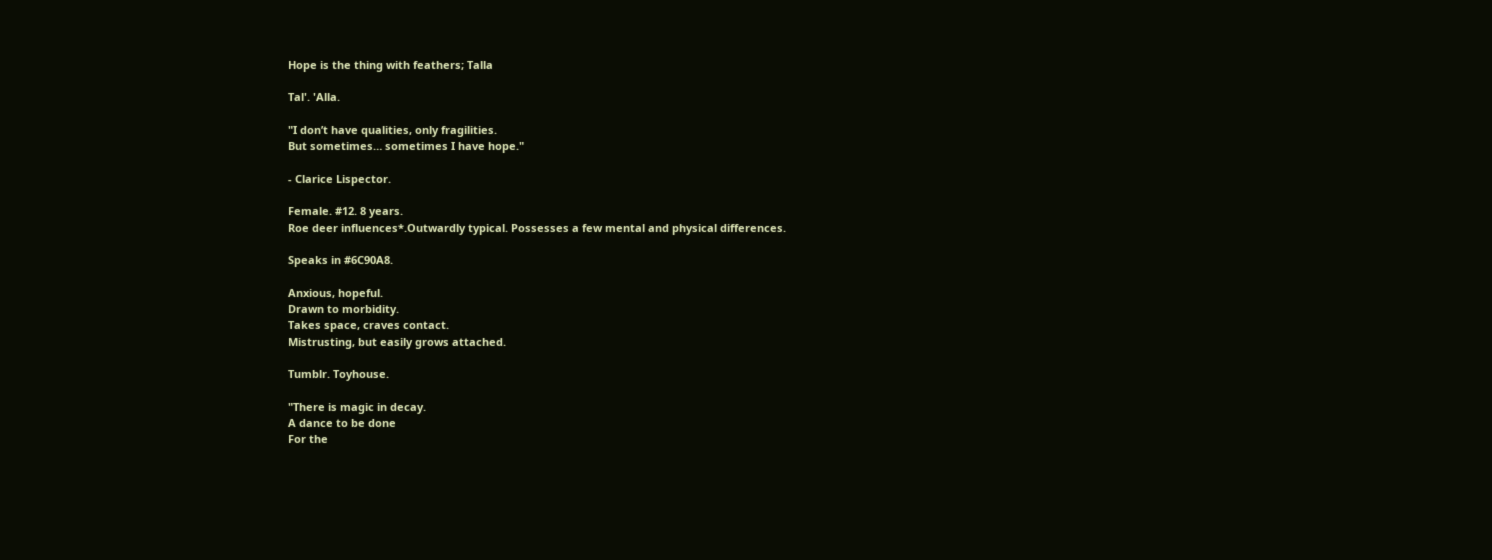Hope is the thing with feathers; Talla

Tal'. 'Alla.

"I don’t have qualities, only fragilities.
But sometimes… sometimes I have hope."

- Clarice Lispector.

Female. #12. 8 years.
Roe deer influences*.Outwardly typical. Possesses a few mental and physical differences.

Speaks in #6C90A8.

Anxious, hopeful.
Drawn to morbidity.
Takes space, craves contact.
Mistrusting, but easily grows attached.

Tumblr. Toyhouse.

"There is magic in decay.
A dance to be done
For the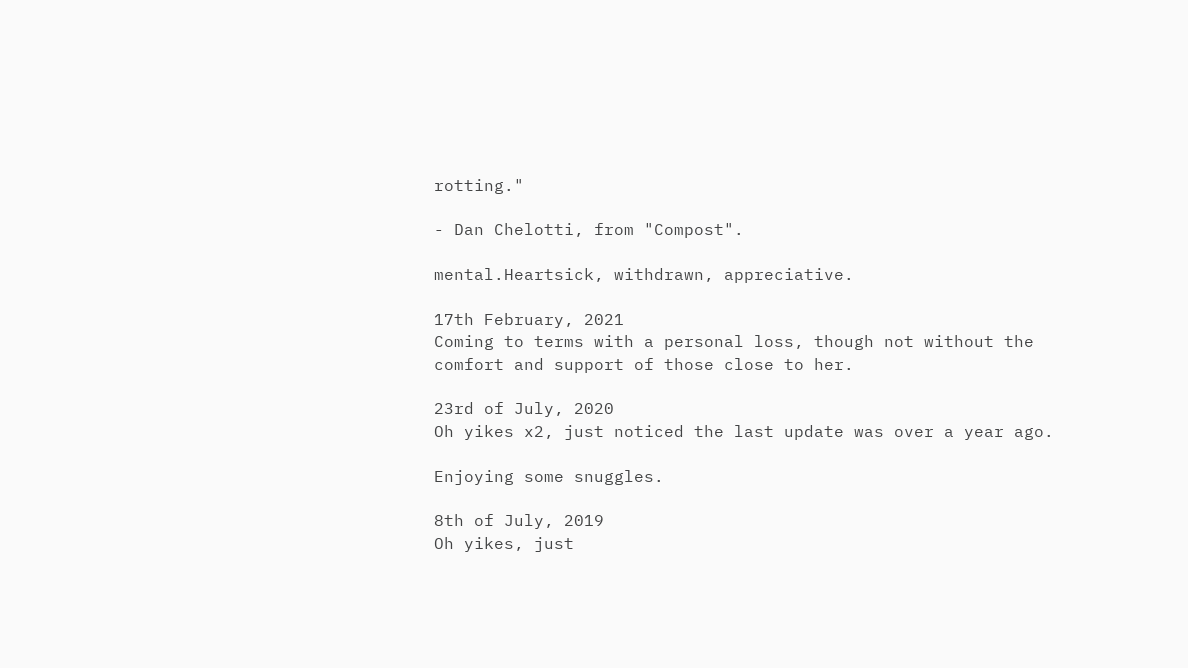rotting."

- Dan Chelotti, from "Compost".

mental.Heartsick, withdrawn, appreciative.

17th February, 2021
Coming to terms with a personal loss, though not without the comfort and support of those close to her.

23rd of July, 2020
Oh yikes x2, just noticed the last update was over a year ago.

Enjoying some snuggles.

8th of July, 2019
Oh yikes, just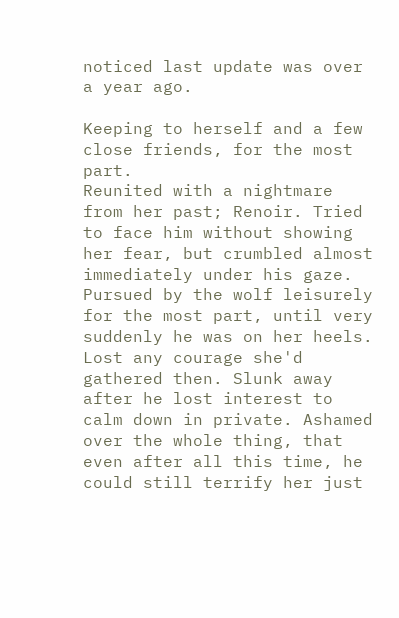noticed last update was over a year ago.

Keeping to herself and a few close friends, for the most part.
Reunited with a nightmare from her past; Renoir. Tried to face him without showing her fear, but crumbled almost immediately under his gaze. Pursued by the wolf leisurely for the most part, until very suddenly he was on her heels. Lost any courage she'd gathered then. Slunk away after he lost interest to calm down in private. Ashamed over the whole thing, that even after all this time, he could still terrify her just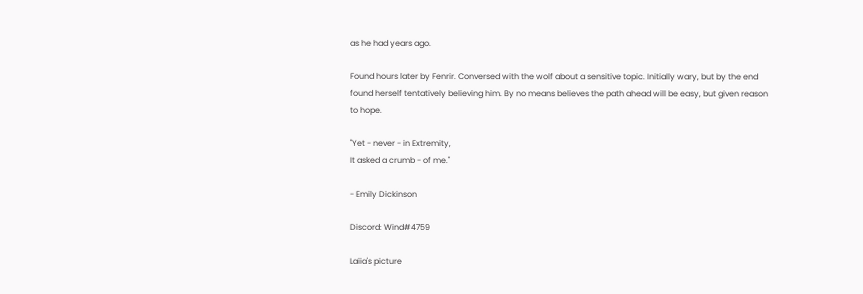as he had years ago.

Found hours later by Fenrir. Conversed with the wolf about a sensitive topic. Initially wary, but by the end found herself tentatively believing him. By no means believes the path ahead will be easy, but given reason to hope.

"Yet - never - in Extremity,
It asked a crumb - of me."

- Emily Dickinson

Discord: Wind#4759

Laiia's picture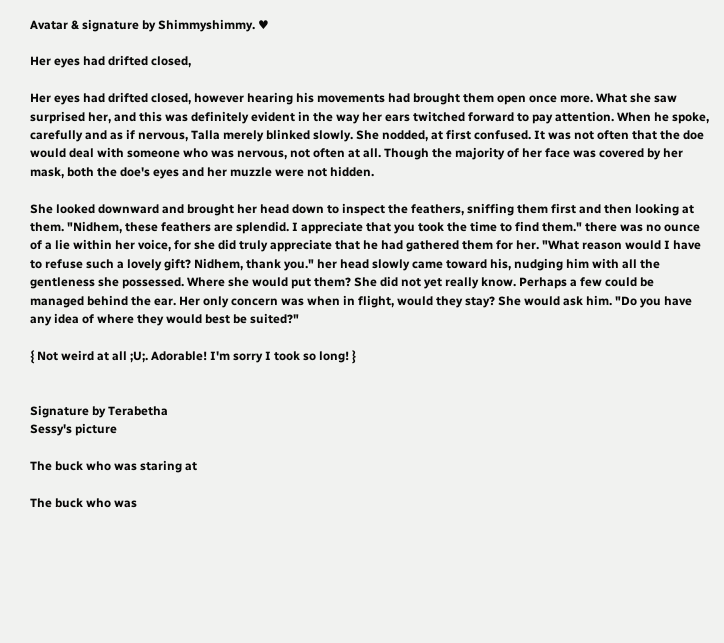Avatar & signature by Shimmyshimmy. ♥

Her eyes had drifted closed,

Her eyes had drifted closed, however hearing his movements had brought them open once more. What she saw surprised her, and this was definitely evident in the way her ears twitched forward to pay attention. When he spoke, carefully and as if nervous, Talla merely blinked slowly. She nodded, at first confused. It was not often that the doe would deal with someone who was nervous, not often at all. Though the majority of her face was covered by her mask, both the doe's eyes and her muzzle were not hidden.

She looked downward and brought her head down to inspect the feathers, sniffing them first and then looking at them. "Nidhem, these feathers are splendid. I appreciate that you took the time to find them." there was no ounce of a lie within her voice, for she did truly appreciate that he had gathered them for her. "What reason would I have to refuse such a lovely gift? Nidhem, thank you." her head slowly came toward his, nudging him with all the gentleness she possessed. Where she would put them? She did not yet really know. Perhaps a few could be managed behind the ear. Her only concern was when in flight, would they stay? She would ask him. "Do you have any idea of where they would best be suited?"

{ Not weird at all ;U;. Adorable! I'm sorry I took so long! }


Signature by Terabetha
Sessy's picture

The buck who was staring at

The buck who was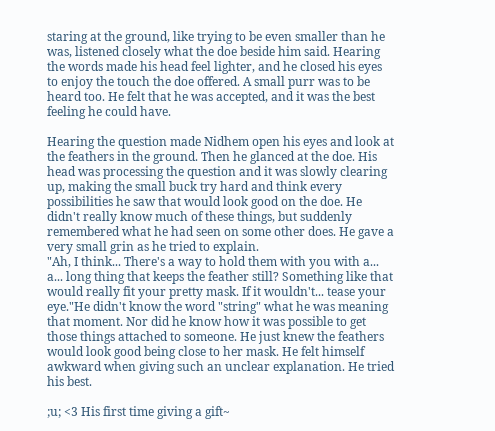staring at the ground, like trying to be even smaller than he was, listened closely what the doe beside him said. Hearing the words made his head feel lighter, and he closed his eyes to enjoy the touch the doe offered. A small purr was to be heard too. He felt that he was accepted, and it was the best feeling he could have.

Hearing the question made Nidhem open his eyes and look at the feathers in the ground. Then he glanced at the doe. His head was processing the question and it was slowly clearing up, making the small buck try hard and think every possibilities he saw that would look good on the doe. He didn't really know much of these things, but suddenly remembered what he had seen on some other does. He gave a very small grin as he tried to explain.
"Ah, I think... There's a way to hold them with you with a... a... long thing that keeps the feather still? Something like that would really fit your pretty mask. If it wouldn't... tease your eye."He didn't know the word "string" what he was meaning that moment. Nor did he know how it was possible to get those things attached to someone. He just knew the feathers would look good being close to her mask. He felt himself awkward when giving such an unclear explanation. He tried his best.

;u; <3 His first time giving a gift~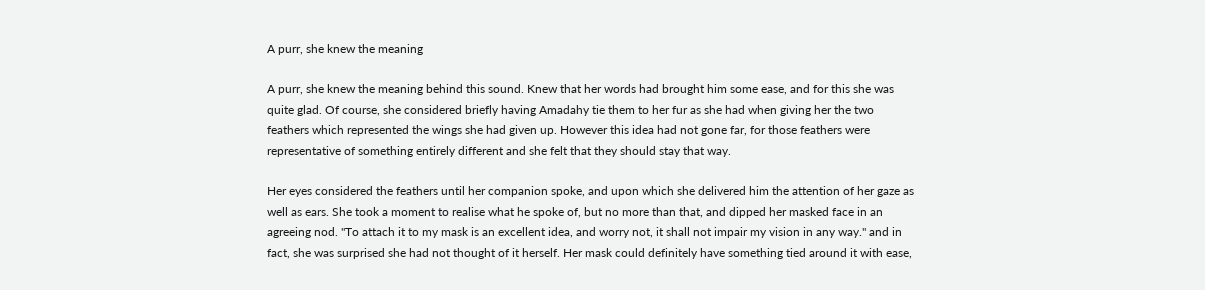A purr, she knew the meaning

A purr, she knew the meaning behind this sound. Knew that her words had brought him some ease, and for this she was quite glad. Of course, she considered briefly having Amadahy tie them to her fur as she had when giving her the two feathers which represented the wings she had given up. However this idea had not gone far, for those feathers were representative of something entirely different and she felt that they should stay that way.

Her eyes considered the feathers until her companion spoke, and upon which she delivered him the attention of her gaze as well as ears. She took a moment to realise what he spoke of, but no more than that, and dipped her masked face in an agreeing nod. "To attach it to my mask is an excellent idea, and worry not, it shall not impair my vision in any way." and in fact, she was surprised she had not thought of it herself. Her mask could definitely have something tied around it with ease,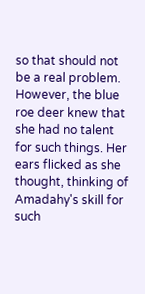so that should not be a real problem. However, the blue roe deer knew that she had no talent for such things. Her ears flicked as she thought, thinking of Amadahy's skill for such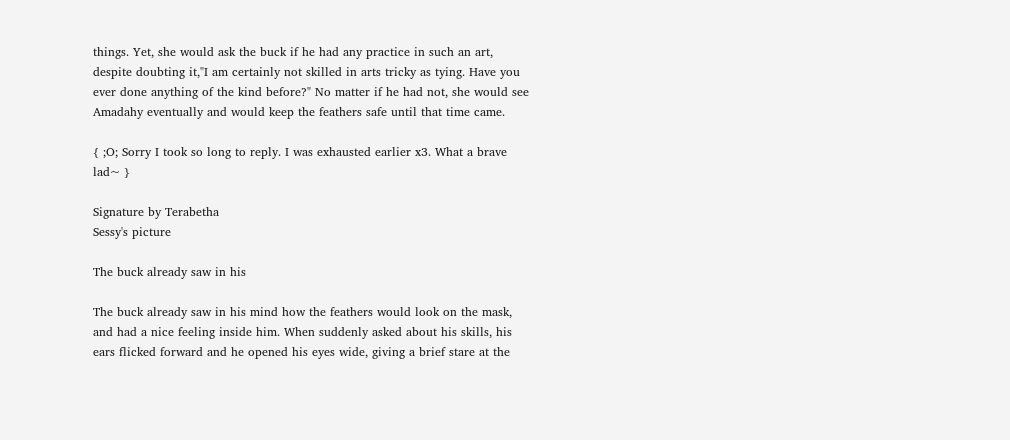things. Yet, she would ask the buck if he had any practice in such an art, despite doubting it,"I am certainly not skilled in arts tricky as tying. Have you ever done anything of the kind before?" No matter if he had not, she would see Amadahy eventually and would keep the feathers safe until that time came.

{ ;O; Sorry I took so long to reply. I was exhausted earlier x3. What a brave lad~ }

Signature by Terabetha
Sessy's picture

The buck already saw in his

The buck already saw in his mind how the feathers would look on the mask, and had a nice feeling inside him. When suddenly asked about his skills, his ears flicked forward and he opened his eyes wide, giving a brief stare at the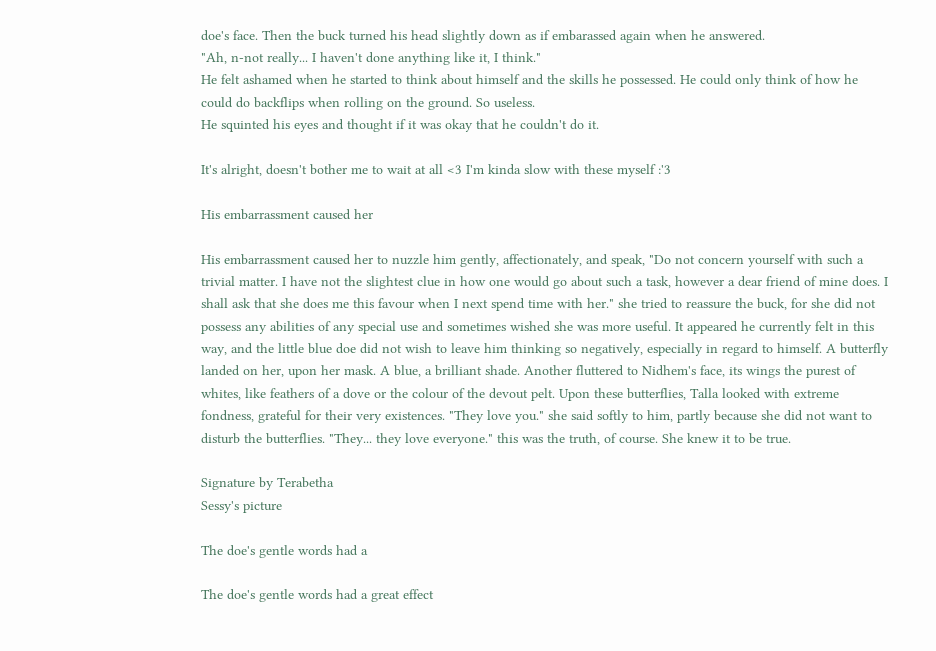doe's face. Then the buck turned his head slightly down as if embarassed again when he answered.
"Ah, n-not really... I haven't done anything like it, I think."
He felt ashamed when he started to think about himself and the skills he possessed. He could only think of how he could do backflips when rolling on the ground. So useless.
He squinted his eyes and thought if it was okay that he couldn't do it.

It's alright, doesn't bother me to wait at all <3 I'm kinda slow with these myself :'3

His embarrassment caused her

His embarrassment caused her to nuzzle him gently, affectionately, and speak, "Do not concern yourself with such a trivial matter. I have not the slightest clue in how one would go about such a task, however a dear friend of mine does. I shall ask that she does me this favour when I next spend time with her." she tried to reassure the buck, for she did not possess any abilities of any special use and sometimes wished she was more useful. It appeared he currently felt in this way, and the little blue doe did not wish to leave him thinking so negatively, especially in regard to himself. A butterfly landed on her, upon her mask. A blue, a brilliant shade. Another fluttered to Nidhem's face, its wings the purest of whites, like feathers of a dove or the colour of the devout pelt. Upon these butterflies, Talla looked with extreme fondness, grateful for their very existences. "They love you." she said softly to him, partly because she did not want to disturb the butterflies. "They... they love everyone." this was the truth, of course. She knew it to be true.

Signature by Terabetha
Sessy's picture

The doe's gentle words had a

The doe's gentle words had a great effect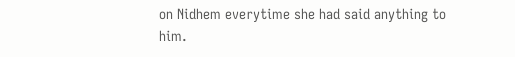on Nidhem everytime she had said anything to him.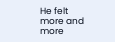He felt more and more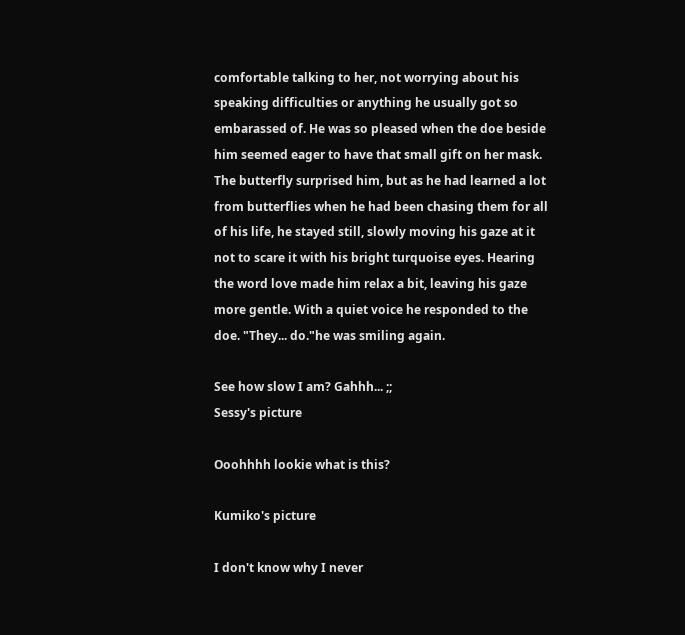comfortable talking to her, not worrying about his speaking difficulties or anything he usually got so embarassed of. He was so pleased when the doe beside him seemed eager to have that small gift on her mask.
The butterfly surprised him, but as he had learned a lot from butterflies when he had been chasing them for all of his life, he stayed still, slowly moving his gaze at it not to scare it with his bright turquoise eyes. Hearing the word love made him relax a bit, leaving his gaze more gentle. With a quiet voice he responded to the doe. "They... do."he was smiling again.

See how slow I am? Gahhh... ;;
Sessy's picture

Ooohhhh lookie what is this?

Kumiko's picture

I don't know why I never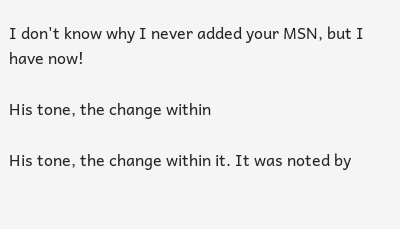I don't know why I never added your MSN, but I have now!

His tone, the change within

His tone, the change within it. It was noted by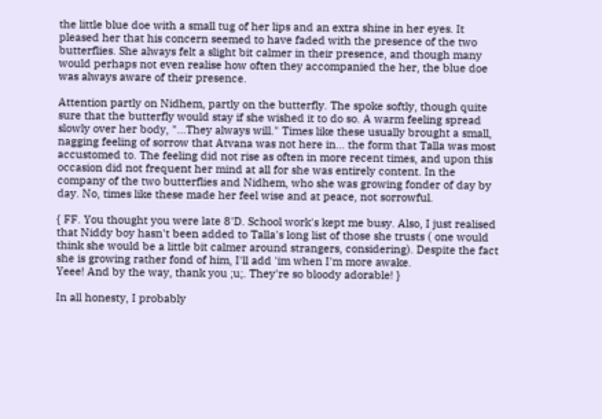the little blue doe with a small tug of her lips and an extra shine in her eyes. It pleased her that his concern seemed to have faded with the presence of the two butterflies. She always felt a slight bit calmer in their presence, and though many would perhaps not even realise how often they accompanied the her, the blue doe was always aware of their presence.

Attention partly on Nidhem, partly on the butterfly. The spoke softly, though quite sure that the butterfly would stay if she wished it to do so. A warm feeling spread slowly over her body, "...They always will." Times like these usually brought a small, nagging feeling of sorrow that Atvana was not here in... the form that Talla was most accustomed to. The feeling did not rise as often in more recent times, and upon this occasion did not frequent her mind at all for she was entirely content. In the company of the two butterflies and Nidhem, who she was growing fonder of day by day. No, times like these made her feel wise and at peace, not sorrowful.

{ FF. You thought you were late 8'D. School work's kept me busy. Also, I just realised that Niddy boy hasn't been added to Talla's long list of those she trusts ( one would think she would be a little bit calmer around strangers, considering). Despite the fact she is growing rather fond of him, I'll add 'im when I'm more awake.
Yeee! And by the way, thank you ;u;. They're so bloody adorable! }

In all honesty, I probably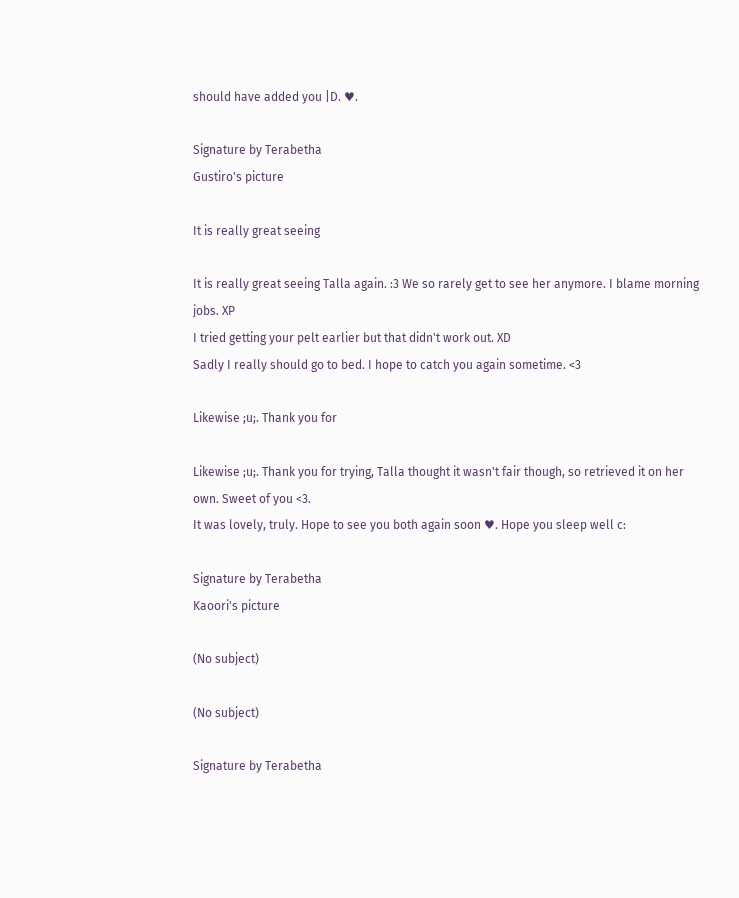should have added you |D. ♥.

Signature by Terabetha
Gustiro's picture

It is really great seeing

It is really great seeing Talla again. :3 We so rarely get to see her anymore. I blame morning jobs. XP
I tried getting your pelt earlier but that didn't work out. XD
Sadly I really should go to bed. I hope to catch you again sometime. <3

Likewise ;u;. Thank you for

Likewise ;u;. Thank you for trying, Talla thought it wasn't fair though, so retrieved it on her own. Sweet of you <3.
It was lovely, truly. Hope to see you both again soon ♥. Hope you sleep well c:

Signature by Terabetha
Kaoori's picture

(No subject)

(No subject)

Signature by Terabetha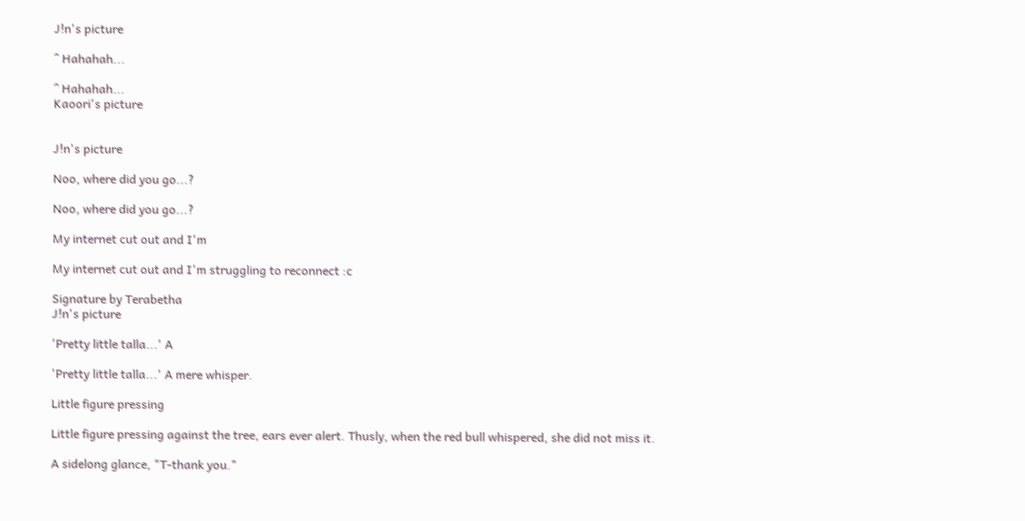J!n's picture

^ Hahahah...

^ Hahahah...
Kaoori's picture


J!n's picture

Noo, where did you go...?

Noo, where did you go...?

My internet cut out and I'm

My internet cut out and I'm struggling to reconnect :c

Signature by Terabetha
J!n's picture

'Pretty little talla...' A

'Pretty little talla...' A mere whisper.

Little figure pressing

Little figure pressing against the tree, ears ever alert. Thusly, when the red bull whispered, she did not miss it.

A sidelong glance, "T-thank you."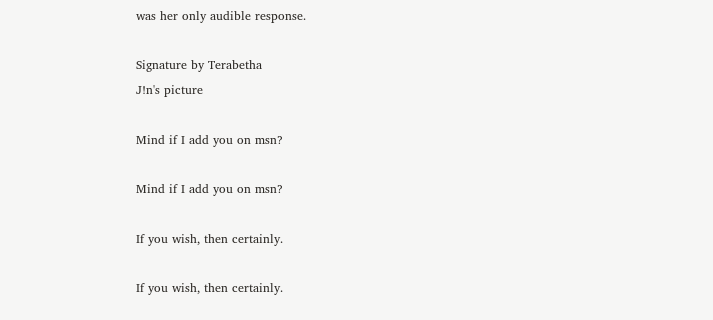was her only audible response.

Signature by Terabetha
J!n's picture

Mind if I add you on msn?

Mind if I add you on msn?

If you wish, then certainly.

If you wish, then certainly.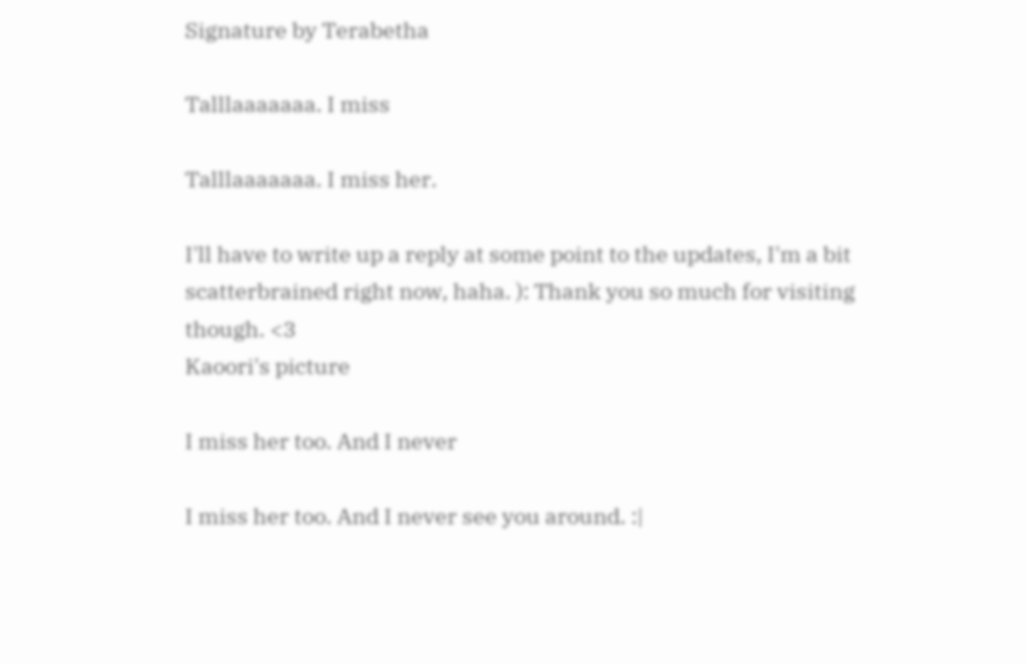Signature by Terabetha

Talllaaaaaaa. I miss

Talllaaaaaaa. I miss her.

I'll have to write up a reply at some point to the updates, I'm a bit scatterbrained right now, haha. ): Thank you so much for visiting though. <3
Kaoori's picture

I miss her too. And I never

I miss her too. And I never see you around. :|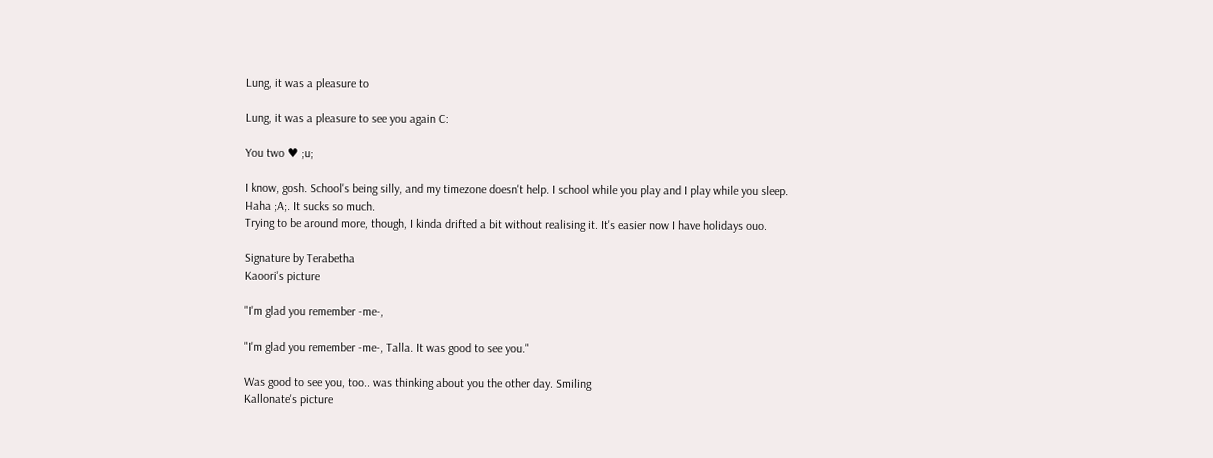Lung, it was a pleasure to

Lung, it was a pleasure to see you again C:

You two ♥ ;u;

I know, gosh. School's being silly, and my timezone doesn't help. I school while you play and I play while you sleep. Haha ;A;. It sucks so much.
Trying to be around more, though, I kinda drifted a bit without realising it. It's easier now I have holidays ouo.

Signature by Terabetha
Kaoori's picture

"I'm glad you remember -me-,

"I'm glad you remember -me-, Talla. It was good to see you."

Was good to see you, too.. was thinking about you the other day. Smiling
Kallonate's picture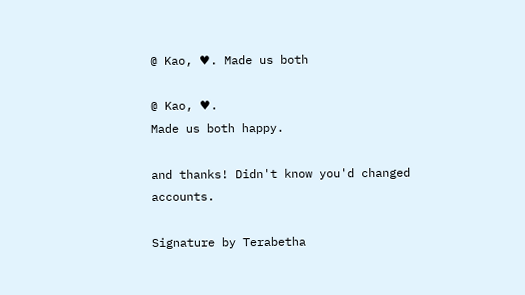@ Kao, ♥. Made us both

@ Kao, ♥.
Made us both happy.

and thanks! Didn't know you'd changed accounts.

Signature by Terabetha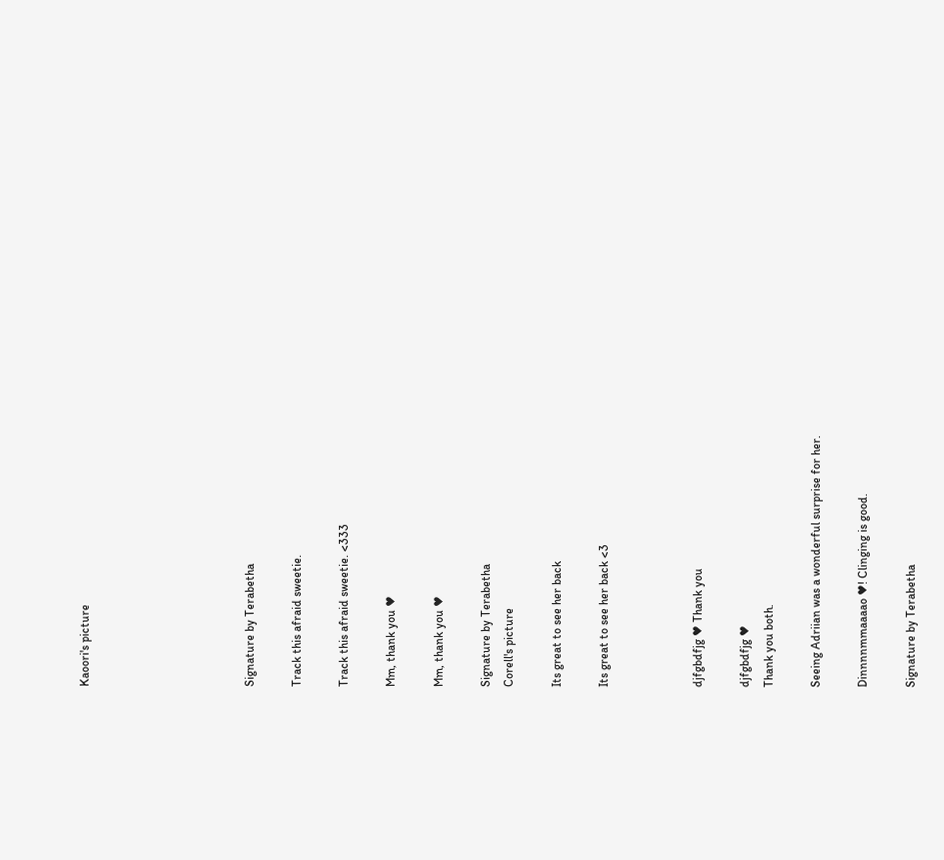Kaoori's picture






Signature by Terabetha

Track this afraid sweetie.

Track this afraid sweetie. <333

Mm, thank you ♥

Mm, thank you ♥

Signature by Terabetha
Corell's picture

Its great to see her back

Its great to see her back <3



djfgbdfjg ♥ Thank you

djfgbdfjg ♥
Thank you both.

Seeing Adriian was a wonderful surprise for her.

Dinnnnmmaaaao ♥! Clinging is good.

Signature by Terabetha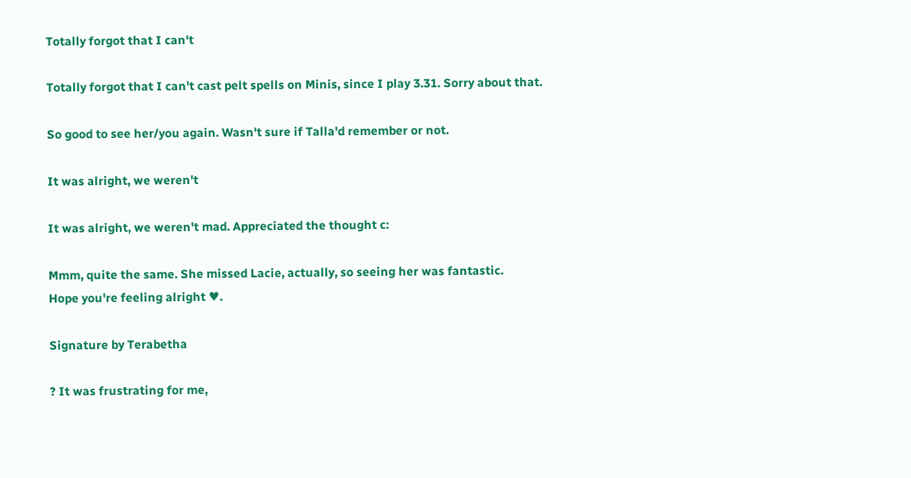Totally forgot that I can't

Totally forgot that I can't cast pelt spells on Minis, since I play 3.31. Sorry about that.

So good to see her/you again. Wasn't sure if Talla'd remember or not.

It was alright, we weren't

It was alright, we weren't mad. Appreciated the thought c:

Mmm, quite the same. She missed Lacie, actually, so seeing her was fantastic.
Hope you're feeling alright ♥.

Signature by Terabetha

? It was frustrating for me,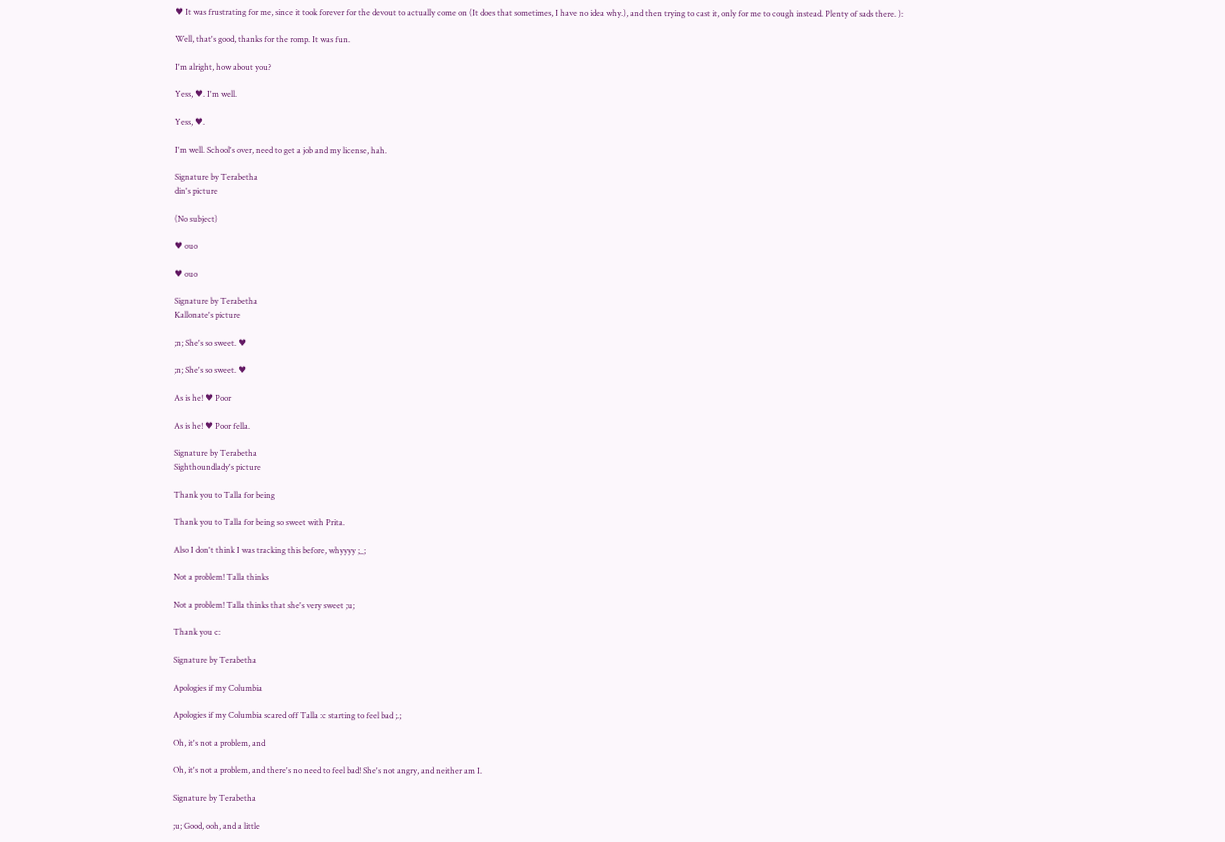♥ It was frustrating for me, since it took forever for the devout to actually come on (It does that sometimes, I have no idea why.), and then trying to cast it, only for me to cough instead. Plenty of sads there. ):

Well, that's good, thanks for the romp. It was fun.

I'm alright, how about you?

Yess, ♥. I'm well.

Yess, ♥.

I'm well. School's over, need to get a job and my license, hah.

Signature by Terabetha
din's picture

(No subject)

♥ ouo

♥ ouo

Signature by Terabetha
Kallonate's picture

;n; She's so sweet. ♥

;n; She's so sweet. ♥

As is he! ♥ Poor

As is he! ♥ Poor fella.

Signature by Terabetha
Sighthoundlady's picture

Thank you to Talla for being

Thank you to Talla for being so sweet with Prita.

Also I don't think I was tracking this before, whyyyy ;_;

Not a problem! Talla thinks

Not a problem! Talla thinks that she's very sweet ;u;

Thank you c:

Signature by Terabetha

Apologies if my Columbia

Apologies if my Columbia scared off Talla :c starting to feel bad ;.;

Oh, it's not a problem, and

Oh, it's not a problem, and there's no need to feel bad! She's not angry, and neither am I.

Signature by Terabetha

;u; Good, ooh, and a little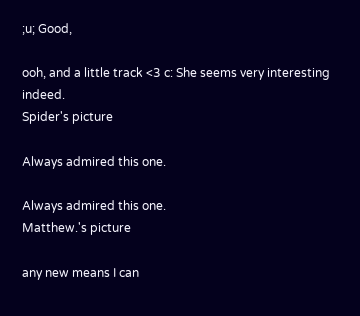;u; Good,

ooh, and a little track <3 c: She seems very interesting indeed.
Spider's picture

Always admired this one.

Always admired this one.
Matthew.'s picture

any new means I can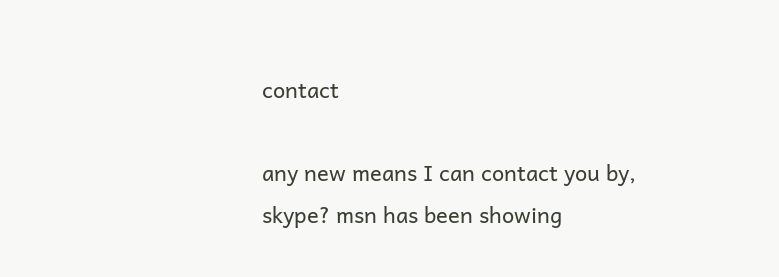contact

any new means I can contact you by, skype? msn has been showing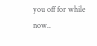you off for while now..